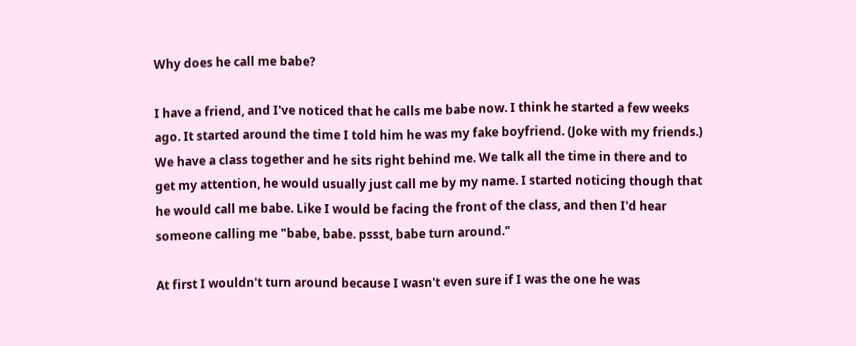Why does he call me babe?

I have a friend, and I've noticed that he calls me babe now. I think he started a few weeks ago. It started around the time I told him he was my fake boyfriend. (Joke with my friends.) We have a class together and he sits right behind me. We talk all the time in there and to get my attention, he would usually just call me by my name. I started noticing though that he would call me babe. Like I would be facing the front of the class, and then I'd hear someone calling me "babe, babe. pssst, babe turn around."

At first I wouldn't turn around because I wasn't even sure if I was the one he was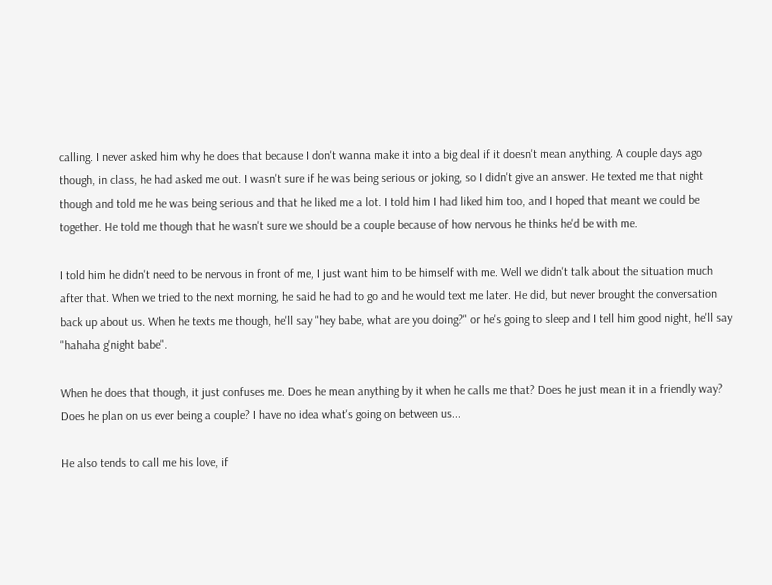calling. I never asked him why he does that because I don't wanna make it into a big deal if it doesn't mean anything. A couple days ago though, in class, he had asked me out. I wasn't sure if he was being serious or joking, so I didn't give an answer. He texted me that night though and told me he was being serious and that he liked me a lot. I told him I had liked him too, and I hoped that meant we could be together. He told me though that he wasn't sure we should be a couple because of how nervous he thinks he'd be with me.

I told him he didn't need to be nervous in front of me, I just want him to be himself with me. Well we didn't talk about the situation much after that. When we tried to the next morning, he said he had to go and he would text me later. He did, but never brought the conversation back up about us. When he texts me though, he'll say "hey babe, what are you doing?" or he's going to sleep and I tell him good night, he'll say "hahaha g'night babe".

When he does that though, it just confuses me. Does he mean anything by it when he calls me that? Does he just mean it in a friendly way? Does he plan on us ever being a couple? I have no idea what's going on between us...

He also tends to call me his love, if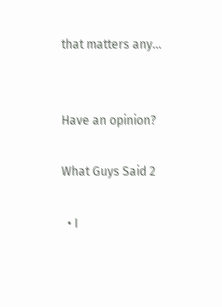that matters any...


Have an opinion?

What Guys Said 2

  • I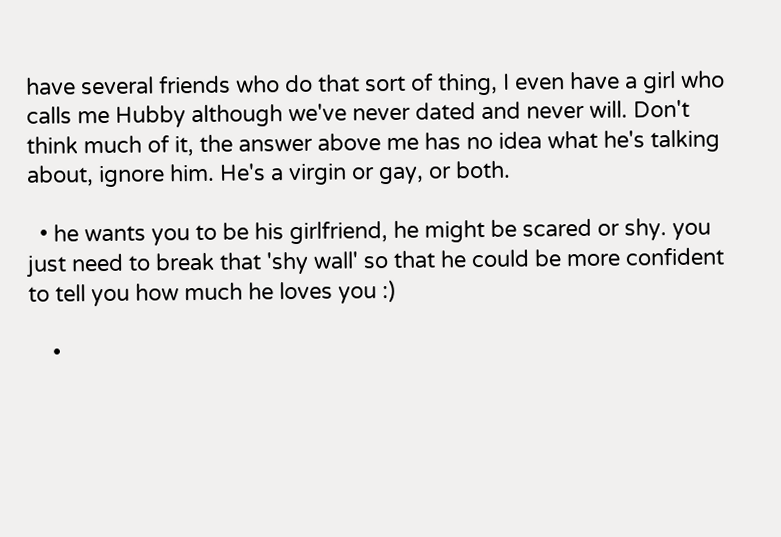have several friends who do that sort of thing, I even have a girl who calls me Hubby although we've never dated and never will. Don't think much of it, the answer above me has no idea what he's talking about, ignore him. He's a virgin or gay, or both.

  • he wants you to be his girlfriend, he might be scared or shy. you just need to break that 'shy wall' so that he could be more confident to tell you how much he loves you :)

    •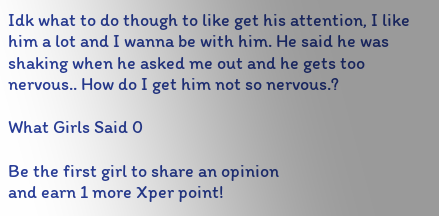Idk what to do though to like get his attention, I like him a lot and I wanna be with him. He said he was shaking when he asked me out and he gets too nervous.. How do I get him not so nervous.?

What Girls Said 0

Be the first girl to share an opinion
and earn 1 more Xper point!